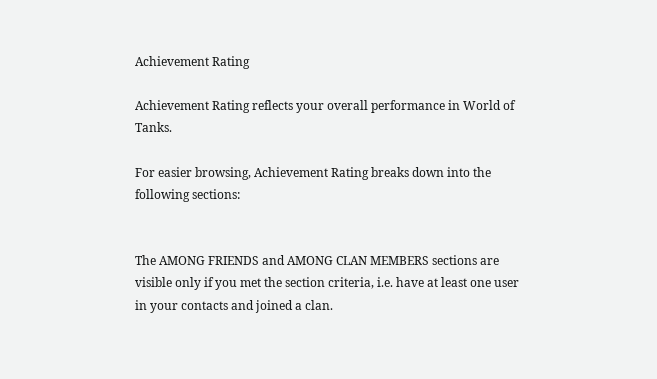Achievement Rating

Achievement Rating reflects your overall performance in World of Tanks.

For easier browsing, Achievement Rating breaks down into the following sections:


The AMONG FRIENDS and AMONG CLAN MEMBERS sections are visible only if you met the section criteria, i.e. have at least one user in your contacts and joined a clan.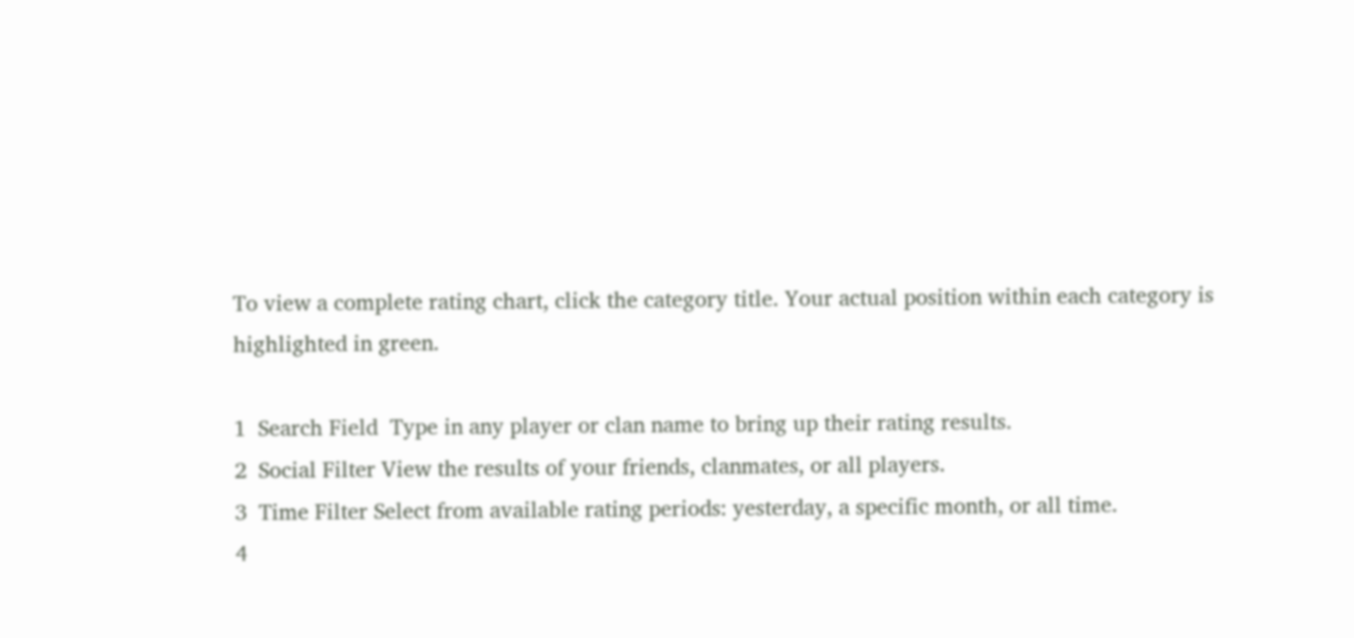To view a complete rating chart, click the category title. Your actual position within each category is highlighted in green.

1  Search Field  Type in any player or clan name to bring up their rating results.
2  Social Filter View the results of your friends, clanmates, or all players.
3  Time Filter Select from available rating periods: yesterday, a specific month, or all time.
4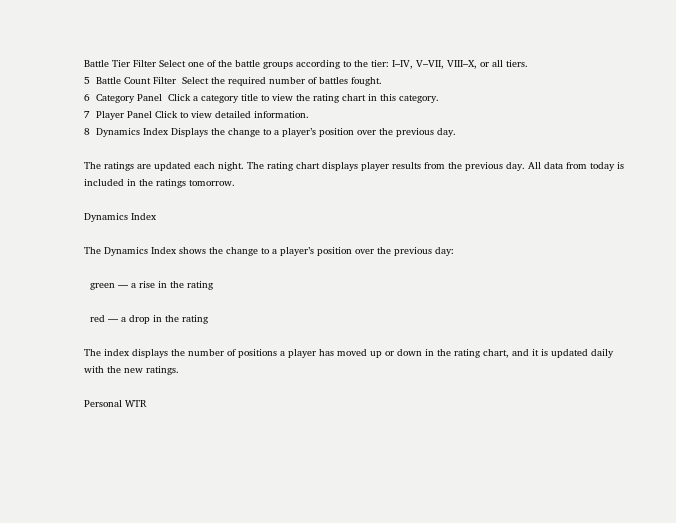Battle Tier Filter Select one of the battle groups according to the tier: I–IV, V–VII, VIII–X, or all tiers.
5  Battle Count Filter  Select the required number of battles fought.
6  Category Panel  Click a category title to view the rating chart in this category.
7  Player Panel Click to view detailed information.
8  Dynamics Index Displays the change to a player’s position over the previous day.

The ratings are updated each night. The rating chart displays player results from the previous day. All data from today is included in the ratings tomorrow.

Dynamics Index

The Dynamics Index shows the change to a player’s position over the previous day:

  green — a rise in the rating

  red — a drop in the rating

The index displays the number of positions a player has moved up or down in the rating chart, and it is updated daily with the new ratings.

Personal WTR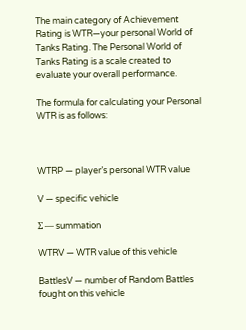The main category of Achievement Rating is WTR—your personal World of Tanks Rating. The Personal World of Tanks Rating is a scale created to evaluate your overall performance.

The formula for calculating your Personal WTR is as follows:



WTRP — player’s personal WTR value

V — specific vehicle

Σ — summation

WTRV — WTR value of this vehicle

BattlesV — number of Random Battles fought on this vehicle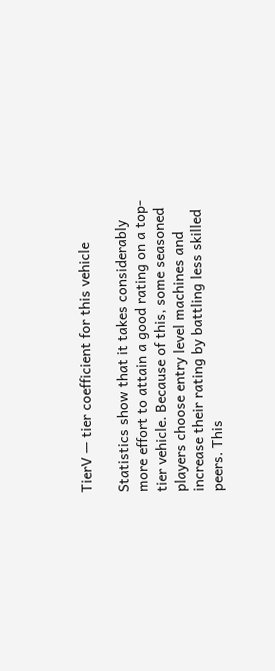TierV — tier coefficient for this vehicle

Statistics show that it takes considerably more effort to attain a good rating on a top-tier vehicle. Because of this, some seasoned players choose entry level machines and increase their rating by battling less skilled peers. This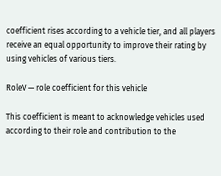coefficient rises according to a vehicle tier, and all players receive an equal opportunity to improve their rating by using vehicles of various tiers.

RoleV — role coefficient for this vehicle

This coefficient is meant to acknowledge vehicles used according to their role and contribution to the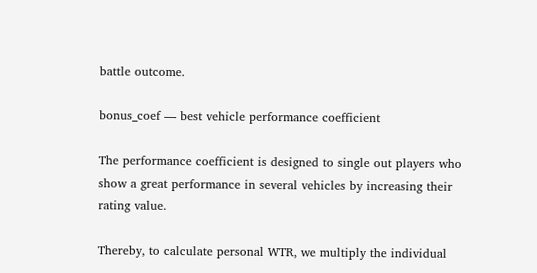battle outcome.

bonus_coef — best vehicle performance coefficient

The performance coefficient is designed to single out players who show a great performance in several vehicles by increasing their rating value.

Thereby, to calculate personal WTR, we multiply the individual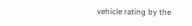vehicle rating by the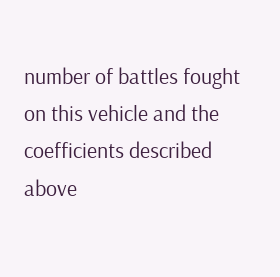number of battles fought on this vehicle and the coefficients described above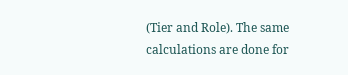(Tier and Role). The same calculations are done for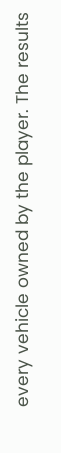every vehicle owned by the player. The results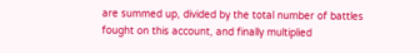are summed up, divided by the total number of battles fought on this account, and finally multiplied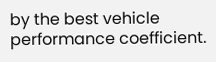by the best vehicle performance coefficient.